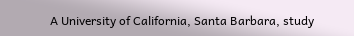A University of California, Santa Barbara, study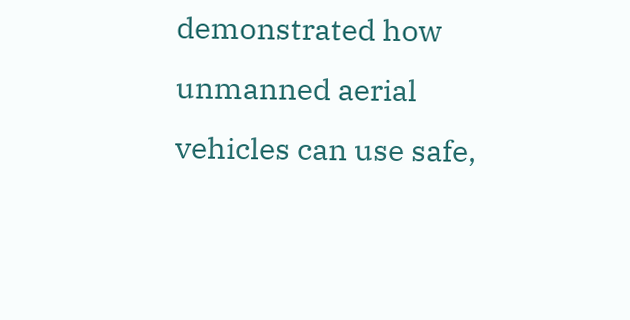demonstrated how unmanned aerial vehicles can use safe,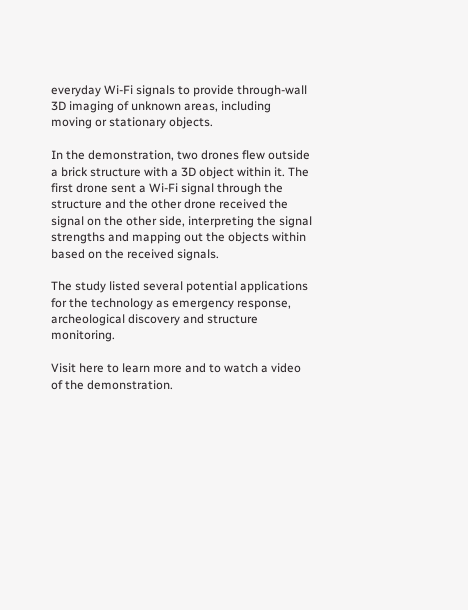everyday Wi-Fi signals to provide through-wall 3D imaging of unknown areas, including moving or stationary objects.

In the demonstration, two drones flew outside a brick structure with a 3D object within it. The first drone sent a Wi-Fi signal through the structure and the other drone received the signal on the other side, interpreting the signal strengths and mapping out the objects within based on the received signals.

The study listed several potential applications for the technology as emergency response, archeological discovery and structure monitoring.

Visit here to learn more and to watch a video of the demonstration.